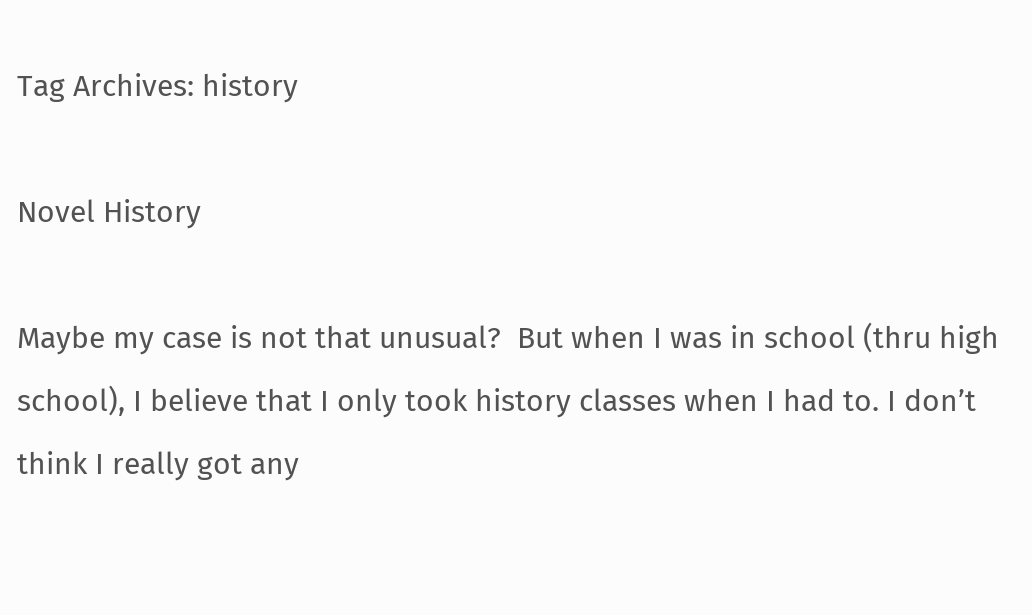Tag Archives: history

Novel History

Maybe my case is not that unusual?  But when I was in school (thru high school), I believe that I only took history classes when I had to. I don’t think I really got any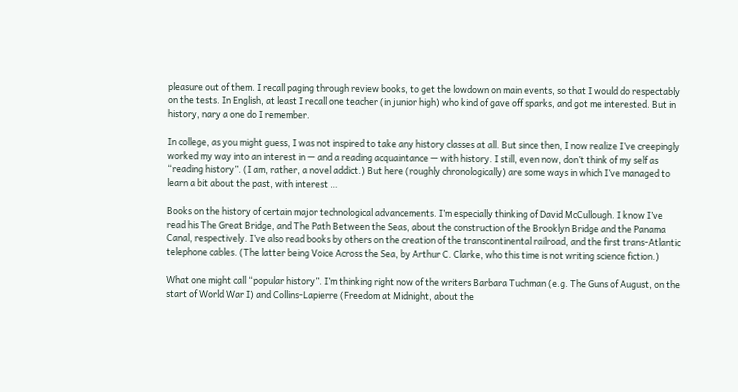pleasure out of them. I recall paging through review books, to get the lowdown on main events, so that I would do respectably on the tests. In English, at least I recall one teacher (in junior high) who kind of gave off sparks, and got me interested. But in history, nary a one do I remember.

In college, as you might guess, I was not inspired to take any history classes at all. But since then, I now realize I’ve creepingly worked my way into an interest in — and a reading acquaintance — with history. I still, even now, don’t think of my self as “reading history”. (I am, rather, a novel addict.) But here (roughly chronologically) are some ways in which I’ve managed to learn a bit about the past, with interest …

Books on the history of certain major technological advancements. I’m especially thinking of David McCullough. I know I’ve read his The Great Bridge, and The Path Between the Seas, about the construction of the Brooklyn Bridge and the Panama Canal, respectively. I’ve also read books by others on the creation of the transcontinental railroad, and the first trans-Atlantic telephone cables. (The latter being Voice Across the Sea, by Arthur C. Clarke, who this time is not writing science fiction.)

What one might call “popular history”. I’m thinking right now of the writers Barbara Tuchman (e.g. The Guns of August, on the start of World War I) and Collins-Lapierre (Freedom at Midnight, about the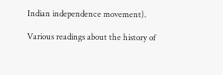Indian independence movement).

Various readings about the history of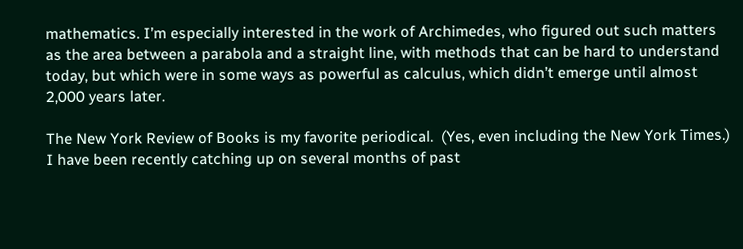mathematics. I’m especially interested in the work of Archimedes, who figured out such matters as the area between a parabola and a straight line, with methods that can be hard to understand today, but which were in some ways as powerful as calculus, which didn’t emerge until almost 2,000 years later.

The New York Review of Books is my favorite periodical.  (Yes, even including the New York Times.)  I have been recently catching up on several months of past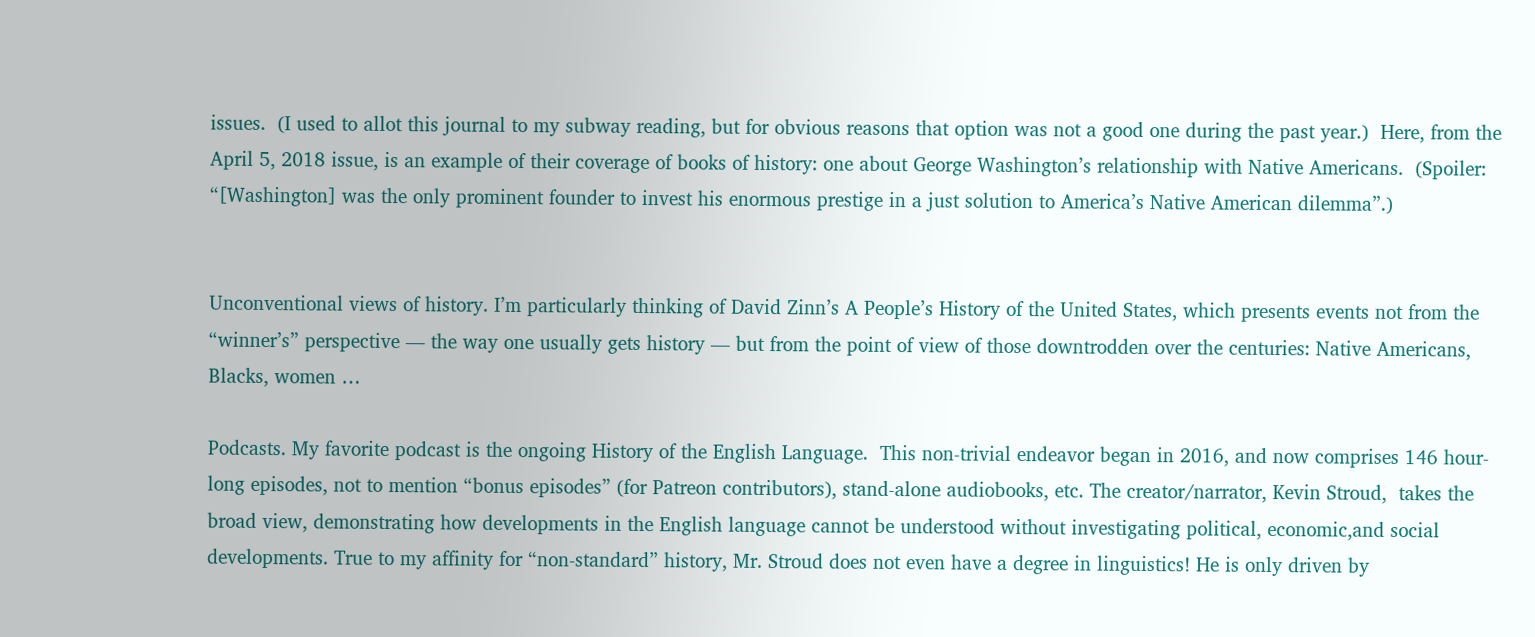issues.  (I used to allot this journal to my subway reading, but for obvious reasons that option was not a good one during the past year.)  Here, from the April 5, 2018 issue, is an example of their coverage of books of history: one about George Washington’s relationship with Native Americans.  (Spoiler: “[Washington] was the only prominent founder to invest his enormous prestige in a just solution to America’s Native American dilemma”.)


Unconventional views of history. I’m particularly thinking of David Zinn’s A People’s History of the United States, which presents events not from the “winner’s” perspective — the way one usually gets history — but from the point of view of those downtrodden over the centuries: Native Americans, Blacks, women …

Podcasts. My favorite podcast is the ongoing History of the English Language.  This non-trivial endeavor began in 2016, and now comprises 146 hour-long episodes, not to mention “bonus episodes” (for Patreon contributors), stand-alone audiobooks, etc. The creator/narrator, Kevin Stroud,  takes the broad view, demonstrating how developments in the English language cannot be understood without investigating political, economic,and social developments. True to my affinity for “non-standard” history, Mr. Stroud does not even have a degree in linguistics! He is only driven by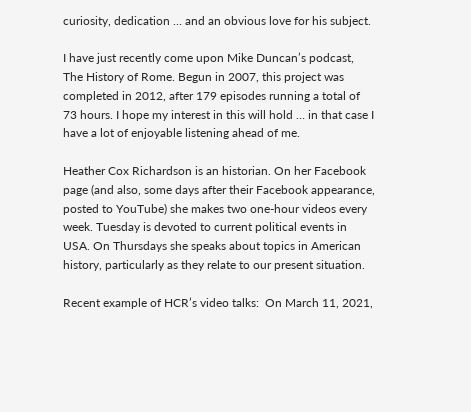curiosity, dedication … and an obvious love for his subject.

I have just recently come upon Mike Duncan’s podcast, The History of Rome. Begun in 2007, this project was completed in 2012, after 179 episodes running a total of 73 hours. I hope my interest in this will hold … in that case I have a lot of enjoyable listening ahead of me.

Heather Cox Richardson is an historian. On her Facebook page (and also, some days after their Facebook appearance, posted to YouTube) she makes two one-hour videos every week. Tuesday is devoted to current political events in USA. On Thursdays she speaks about topics in American history, particularly as they relate to our present situation.

Recent example of HCR’s video talks:  On March 11, 2021,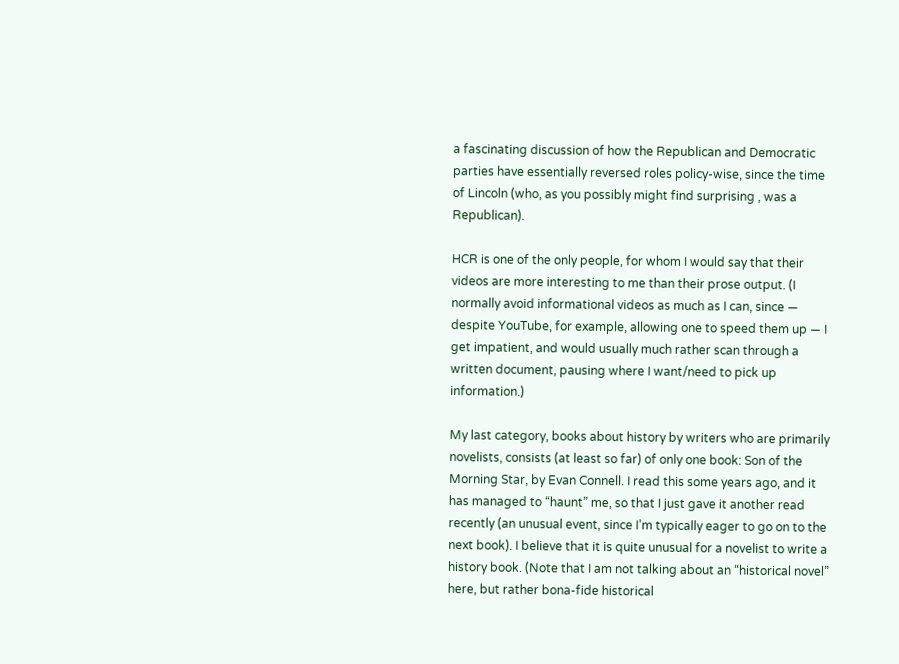a fascinating discussion of how the Republican and Democratic parties have essentially reversed roles policy-wise, since the time of Lincoln (who, as you possibly might find surprising , was a Republican).

HCR is one of the only people, for whom I would say that their videos are more interesting to me than their prose output. (I normally avoid informational videos as much as I can, since — despite YouTube, for example, allowing one to speed them up — I get impatient, and would usually much rather scan through a written document, pausing where I want/need to pick up information.)

My last category, books about history by writers who are primarily novelists, consists (at least so far) of only one book: Son of the Morning Star, by Evan Connell. I read this some years ago, and it has managed to “haunt” me, so that I just gave it another read recently (an unusual event, since I’m typically eager to go on to the next book). I believe that it is quite unusual for a novelist to write a history book. (Note that I am not talking about an “historical novel” here, but rather bona-fide historical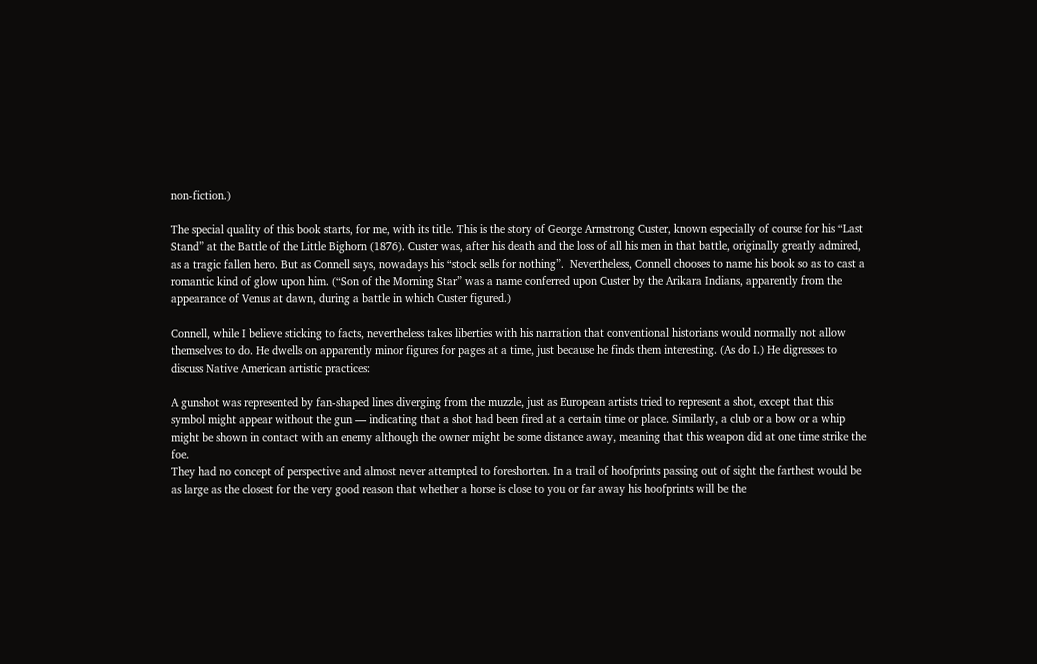non-fiction.)

The special quality of this book starts, for me, with its title. This is the story of George Armstrong Custer, known especially of course for his “Last Stand” at the Battle of the Little Bighorn (1876). Custer was, after his death and the loss of all his men in that battle, originally greatly admired, as a tragic fallen hero. But as Connell says, nowadays his “stock sells for nothing”.  Nevertheless, Connell chooses to name his book so as to cast a romantic kind of glow upon him. (“Son of the Morning Star” was a name conferred upon Custer by the Arikara Indians, apparently from the appearance of Venus at dawn, during a battle in which Custer figured.)

Connell, while I believe sticking to facts, nevertheless takes liberties with his narration that conventional historians would normally not allow themselves to do. He dwells on apparently minor figures for pages at a time, just because he finds them interesting. (As do I.) He digresses to discuss Native American artistic practices:

A gunshot was represented by fan-shaped lines diverging from the muzzle, just as European artists tried to represent a shot, except that this symbol might appear without the gun — indicating that a shot had been fired at a certain time or place. Similarly, a club or a bow or a whip might be shown in contact with an enemy although the owner might be some distance away, meaning that this weapon did at one time strike the foe.
They had no concept of perspective and almost never attempted to foreshorten. In a trail of hoofprints passing out of sight the farthest would be as large as the closest for the very good reason that whether a horse is close to you or far away his hoofprints will be the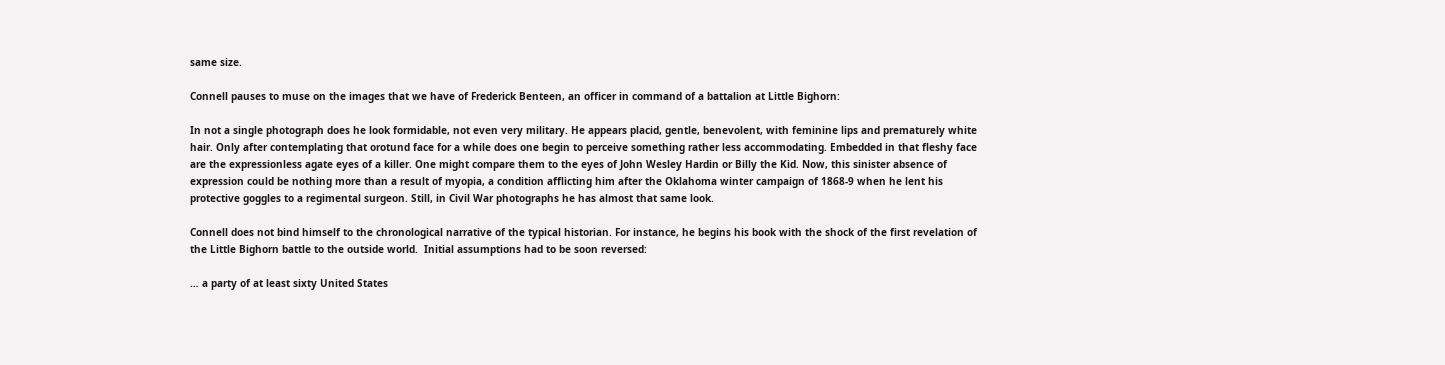same size.

Connell pauses to muse on the images that we have of Frederick Benteen, an officer in command of a battalion at Little Bighorn:

In not a single photograph does he look formidable, not even very military. He appears placid, gentle, benevolent, with feminine lips and prematurely white hair. Only after contemplating that orotund face for a while does one begin to perceive something rather less accommodating. Embedded in that fleshy face are the expressionless agate eyes of a killer. One might compare them to the eyes of John Wesley Hardin or Billy the Kid. Now, this sinister absence of expression could be nothing more than a result of myopia, a condition afflicting him after the Oklahoma winter campaign of 1868-9 when he lent his protective goggles to a regimental surgeon. Still, in Civil War photographs he has almost that same look.

Connell does not bind himself to the chronological narrative of the typical historian. For instance, he begins his book with the shock of the first revelation of the Little Bighorn battle to the outside world.  Initial assumptions had to be soon reversed:

… a party of at least sixty United States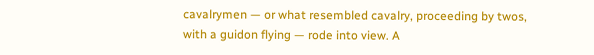cavalrymen — or what resembled cavalry, proceeding by twos, with a guidon flying — rode into view. A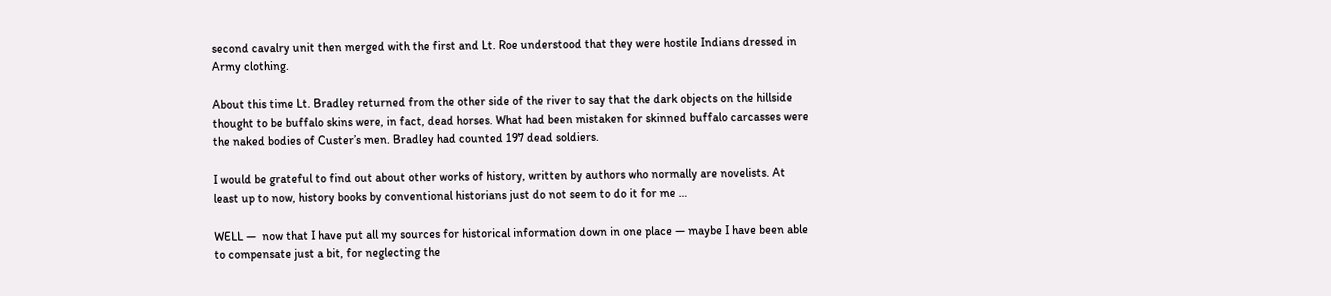second cavalry unit then merged with the first and Lt. Roe understood that they were hostile Indians dressed in Army clothing.

About this time Lt. Bradley returned from the other side of the river to say that the dark objects on the hillside thought to be buffalo skins were, in fact, dead horses. What had been mistaken for skinned buffalo carcasses were the naked bodies of Custer’s men. Bradley had counted 197 dead soldiers.

I would be grateful to find out about other works of history, written by authors who normally are novelists. At least up to now, history books by conventional historians just do not seem to do it for me …

WELL —  now that I have put all my sources for historical information down in one place — maybe I have been able to compensate just a bit, for neglecting the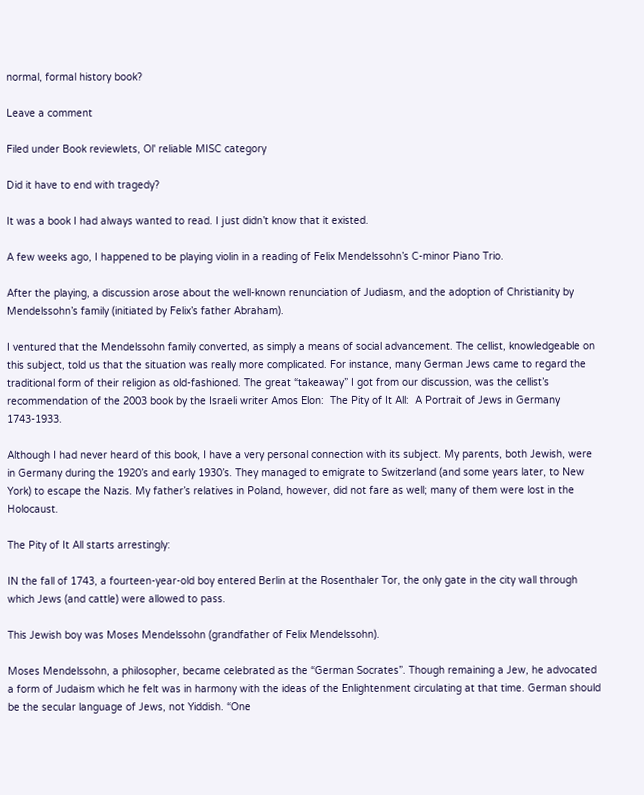normal, formal history book?

Leave a comment

Filed under Book reviewlets, Ol' reliable MISC category

Did it have to end with tragedy?

It was a book I had always wanted to read. I just didn’t know that it existed.

A few weeks ago, I happened to be playing violin in a reading of Felix Mendelssohn’s C-minor Piano Trio.

After the playing, a discussion arose about the well-known renunciation of Judiasm, and the adoption of Christianity by Mendelssohn’s family (initiated by Felix’s father Abraham).

I ventured that the Mendelssohn family converted, as simply a means of social advancement. The cellist, knowledgeable on this subject, told us that the situation was really more complicated. For instance, many German Jews came to regard the traditional form of their religion as old-fashioned. The great “takeaway” I got from our discussion, was the cellist’s recommendation of the 2003 book by the Israeli writer Amos Elon:  The Pity of It All:  A Portrait of Jews in Germany 1743-1933.

Although I had never heard of this book, I have a very personal connection with its subject. My parents, both Jewish, were in Germany during the 1920’s and early 1930’s. They managed to emigrate to Switzerland (and some years later, to New York) to escape the Nazis. My father’s relatives in Poland, however, did not fare as well; many of them were lost in the Holocaust.

The Pity of It All starts arrestingly:

IN the fall of 1743, a fourteen-year-old boy entered Berlin at the Rosenthaler Tor, the only gate in the city wall through which Jews (and cattle) were allowed to pass.

This Jewish boy was Moses Mendelssohn (grandfather of Felix Mendelssohn).

Moses Mendelssohn, a philosopher, became celebrated as the “German Socrates”. Though remaining a Jew, he advocated a form of Judaism which he felt was in harmony with the ideas of the Enlightenment circulating at that time. German should be the secular language of Jews, not Yiddish. “One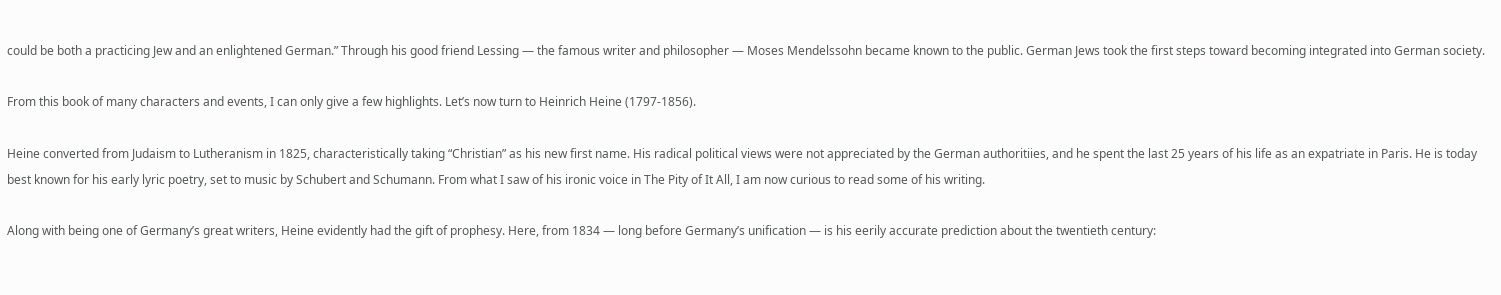could be both a practicing Jew and an enlightened German.” Through his good friend Lessing — the famous writer and philosopher — Moses Mendelssohn became known to the public. German Jews took the first steps toward becoming integrated into German society.

From this book of many characters and events, I can only give a few highlights. Let’s now turn to Heinrich Heine (1797-1856).

Heine converted from Judaism to Lutheranism in 1825, characteristically taking “Christian” as his new first name. His radical political views were not appreciated by the German authoritiies, and he spent the last 25 years of his life as an expatriate in Paris. He is today best known for his early lyric poetry, set to music by Schubert and Schumann. From what I saw of his ironic voice in The Pity of It All, I am now curious to read some of his writing.

Along with being one of Germany’s great writers, Heine evidently had the gift of prophesy. Here, from 1834 — long before Germany’s unification — is his eerily accurate prediction about the twentieth century: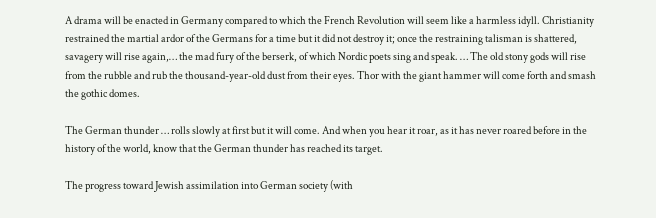A drama will be enacted in Germany compared to which the French Revolution will seem like a harmless idyll. Christianity restrained the martial ardor of the Germans for a time but it did not destroy it; once the restraining talisman is shattered, savagery will rise again,… the mad fury of the berserk, of which Nordic poets sing and speak. … The old stony gods will rise from the rubble and rub the thousand-year-old dust from their eyes. Thor with the giant hammer will come forth and smash the gothic domes.

The German thunder … rolls slowly at first but it will come. And when you hear it roar, as it has never roared before in the history of the world, know that the German thunder has reached its target.

The progress toward Jewish assimilation into German society (with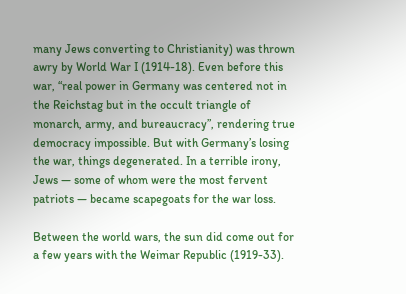many Jews converting to Christianity) was thrown awry by World War I (1914-18). Even before this war, “real power in Germany was centered not in the Reichstag but in the occult triangle of monarch, army, and bureaucracy”, rendering true democracy impossible. But with Germany’s losing the war, things degenerated. In a terrible irony, Jews — some of whom were the most fervent patriots — became scapegoats for the war loss.

Between the world wars, the sun did come out for a few years with the Weimar Republic (1919-33).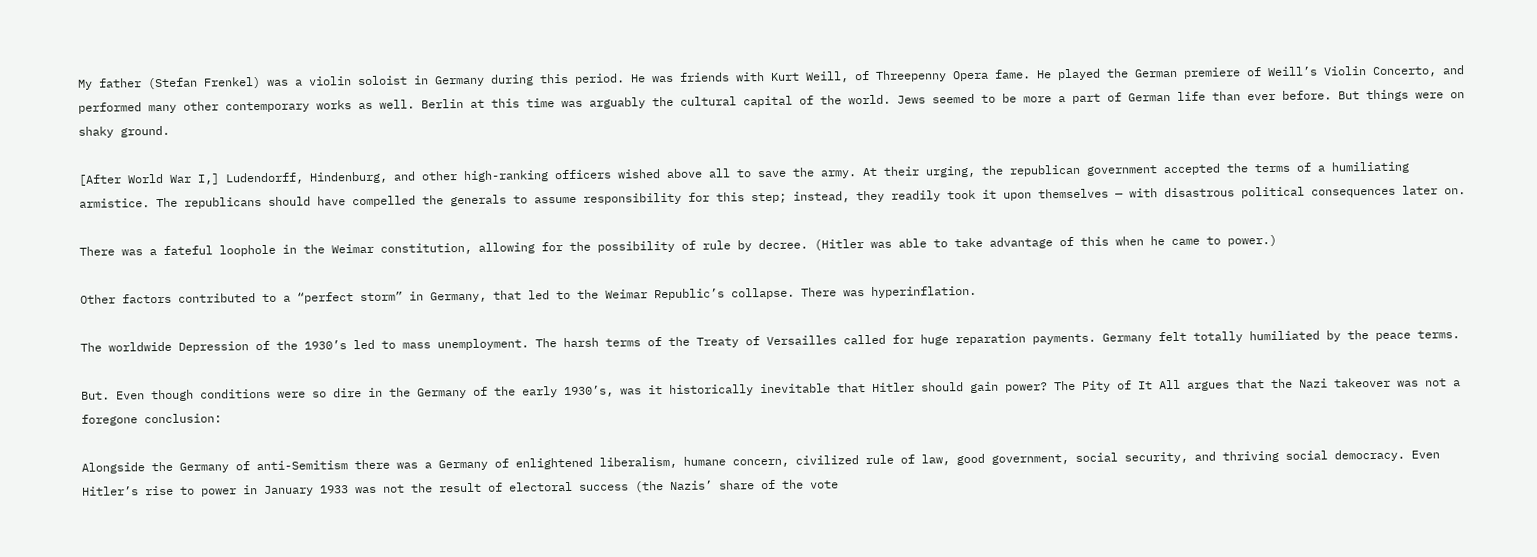My father (Stefan Frenkel) was a violin soloist in Germany during this period. He was friends with Kurt Weill, of Threepenny Opera fame. He played the German premiere of Weill’s Violin Concerto, and performed many other contemporary works as well. Berlin at this time was arguably the cultural capital of the world. Jews seemed to be more a part of German life than ever before. But things were on shaky ground.

[After World War I,] Ludendorff, Hindenburg, and other high-ranking officers wished above all to save the army. At their urging, the republican government accepted the terms of a humiliating armistice. The republicans should have compelled the generals to assume responsibility for this step; instead, they readily took it upon themselves — with disastrous political consequences later on.

There was a fateful loophole in the Weimar constitution, allowing for the possibility of rule by decree. (Hitler was able to take advantage of this when he came to power.)

Other factors contributed to a “perfect storm” in Germany, that led to the Weimar Republic’s collapse. There was hyperinflation.

The worldwide Depression of the 1930’s led to mass unemployment. The harsh terms of the Treaty of Versailles called for huge reparation payments. Germany felt totally humiliated by the peace terms.

But. Even though conditions were so dire in the Germany of the early 1930’s, was it historically inevitable that Hitler should gain power? The Pity of It All argues that the Nazi takeover was not a foregone conclusion:

Alongside the Germany of anti-Semitism there was a Germany of enlightened liberalism, humane concern, civilized rule of law, good government, social security, and thriving social democracy. Even Hitler’s rise to power in January 1933 was not the result of electoral success (the Nazis’ share of the vote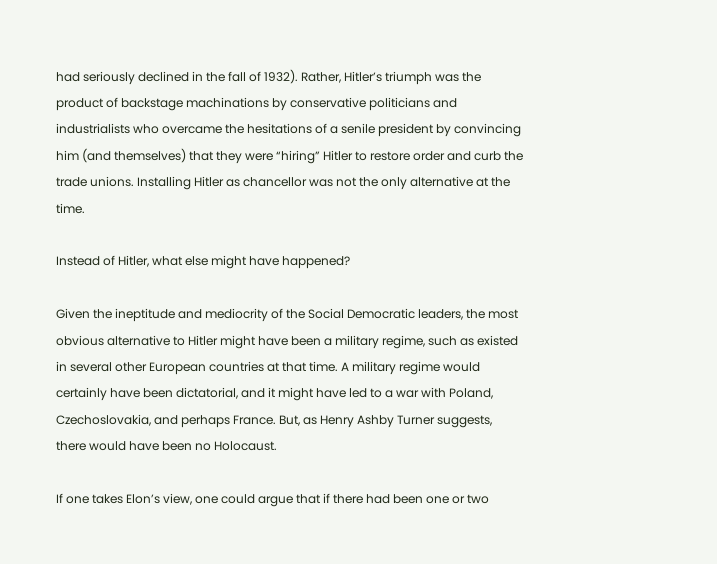had seriously declined in the fall of 1932). Rather, Hitler’s triumph was the product of backstage machinations by conservative politicians and industrialists who overcame the hesitations of a senile president by convincing him (and themselves) that they were “hiring” Hitler to restore order and curb the trade unions. Installing Hitler as chancellor was not the only alternative at the time.

Instead of Hitler, what else might have happened?

Given the ineptitude and mediocrity of the Social Democratic leaders, the most obvious alternative to Hitler might have been a military regime, such as existed in several other European countries at that time. A military regime would certainly have been dictatorial, and it might have led to a war with Poland, Czechoslovakia, and perhaps France. But, as Henry Ashby Turner suggests, there would have been no Holocaust.

If one takes Elon’s view, one could argue that if there had been one or two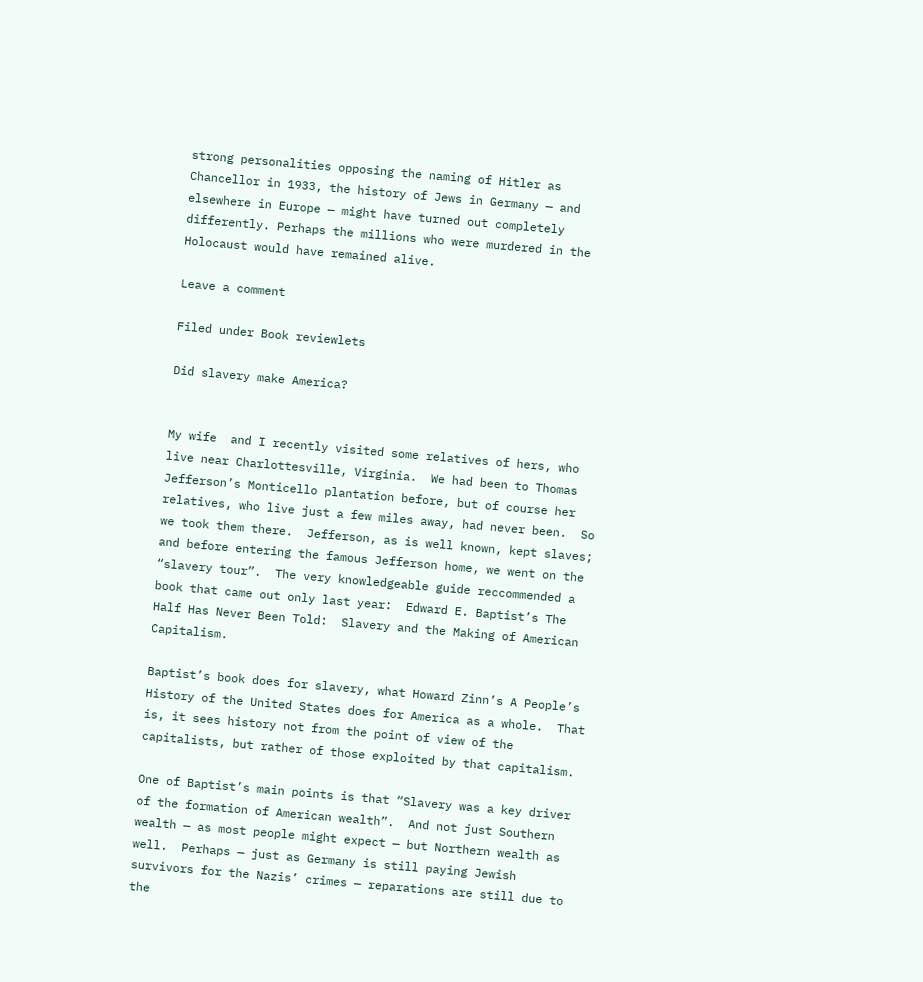strong personalities opposing the naming of Hitler as Chancellor in 1933, the history of Jews in Germany — and elsewhere in Europe — might have turned out completely differently. Perhaps the millions who were murdered in the Holocaust would have remained alive.

Leave a comment

Filed under Book reviewlets

Did slavery make America?


My wife  and I recently visited some relatives of hers, who live near Charlottesville, Virginia.  We had been to Thomas Jefferson’s Monticello plantation before, but of course her relatives, who live just a few miles away, had never been.  So we took them there.  Jefferson, as is well known, kept slaves; and before entering the famous Jefferson home, we went on the “slavery tour”.  The very knowledgeable guide reccommended a book that came out only last year:  Edward E. Baptist’s The Half Has Never Been Told:  Slavery and the Making of American Capitalism.

Baptist’s book does for slavery, what Howard Zinn’s A People’s History of the United States does for America as a whole.  That is, it sees history not from the point of view of the capitalists, but rather of those exploited by that capitalism.

One of Baptist’s main points is that “Slavery was a key driver of the formation of American wealth”.  And not just Southern wealth — as most people might expect — but Northern wealth as well.  Perhaps — just as Germany is still paying Jewish survivors for the Nazis’ crimes — reparations are still due to the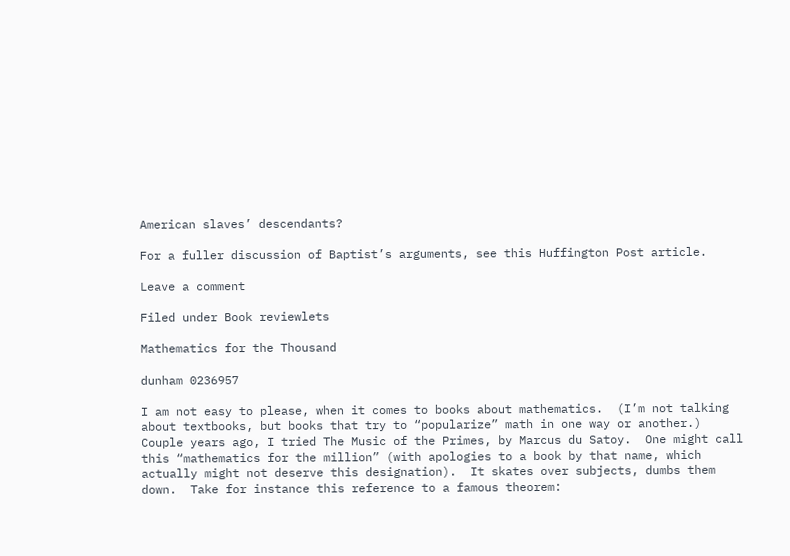American slaves’ descendants?

For a fuller discussion of Baptist’s arguments, see this Huffington Post article.

Leave a comment

Filed under Book reviewlets

Mathematics for the Thousand

dunham 0236957

I am not easy to please, when it comes to books about mathematics.  (I’m not talking about textbooks, but books that try to “popularize” math in one way or another.)  Couple years ago, I tried The Music of the Primes, by Marcus du Satoy.  One might call this “mathematics for the million” (with apologies to a book by that name, which actually might not deserve this designation).  It skates over subjects, dumbs them down.  Take for instance this reference to a famous theorem: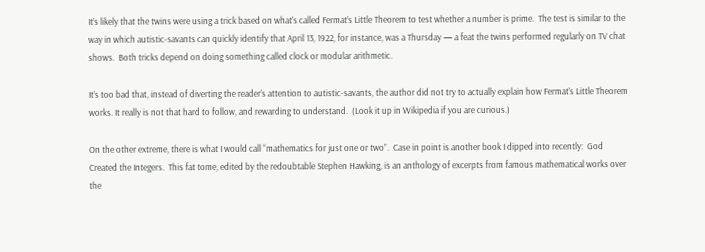It’s likely that the twins were using a trick based on what’s called Fermat’s Little Theorem to test whether a number is prime.  The test is similar to the way in which autistic-savants can quickly identify that April 13, 1922, for instance, was a Thursday — a feat the twins performed regularly on TV chat shows.  Both tricks depend on doing something called clock or modular arithmetic.

It’s too bad that, instead of diverting the reader’s attention to autistic-savants, the author did not try to actually explain how Fermat’s Little Theorem works. It really is not that hard to follow, and rewarding to understand.  (Look it up in Wikipedia if you are curious.)

On the other extreme, there is what I would call “mathematics for just one or two”.  Case in point is another book I dipped into recently:  God Created the Integers.  This fat tome, edited by the redoubtable Stephen Hawking, is an anthology of excerpts from famous mathematical works over the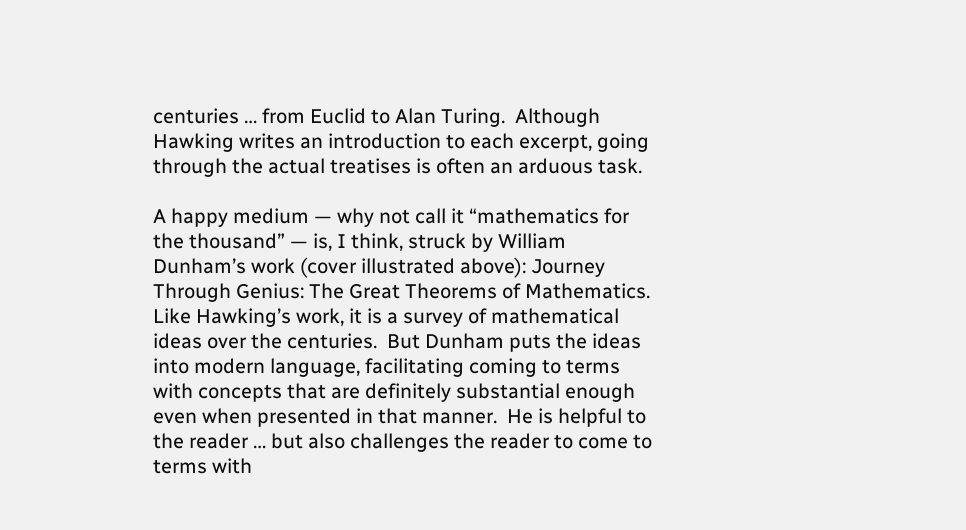centuries … from Euclid to Alan Turing.  Although Hawking writes an introduction to each excerpt, going through the actual treatises is often an arduous task.

A happy medium — why not call it “mathematics for the thousand” — is, I think, struck by William Dunham’s work (cover illustrated above): Journey Through Genius: The Great Theorems of Mathematics.  Like Hawking’s work, it is a survey of mathematical ideas over the centuries.  But Dunham puts the ideas into modern language, facilitating coming to terms with concepts that are definitely substantial enough even when presented in that manner.  He is helpful to the reader … but also challenges the reader to come to terms with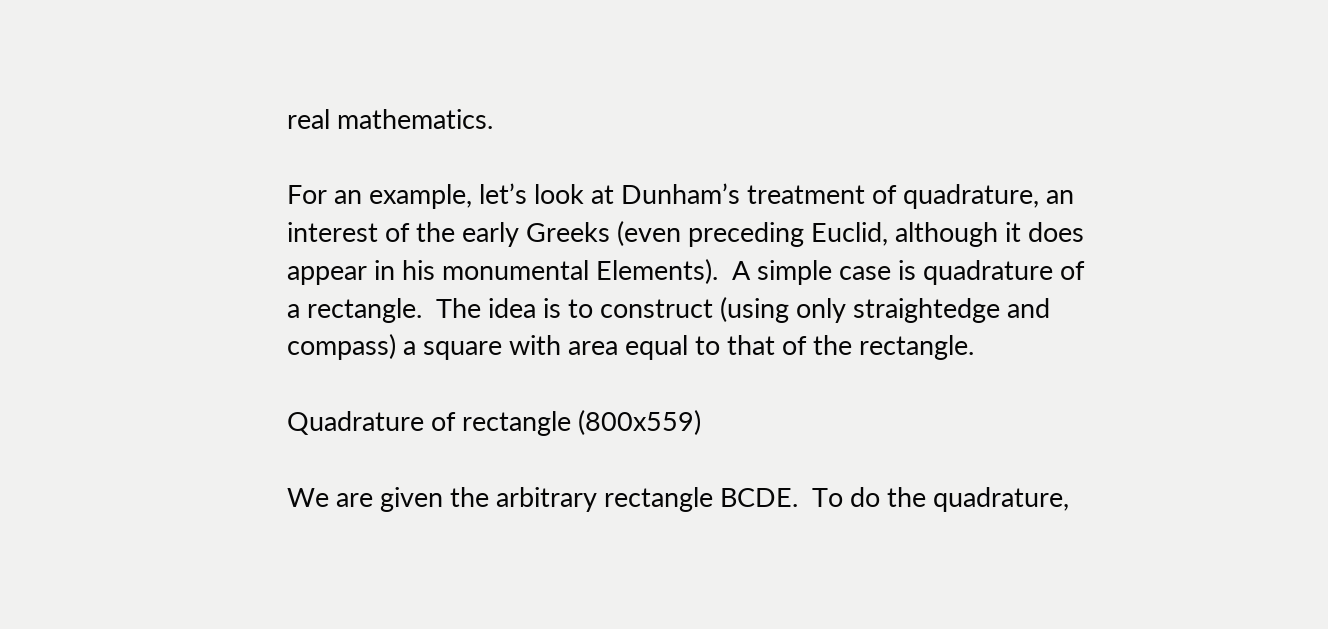real mathematics.

For an example, let’s look at Dunham’s treatment of quadrature, an interest of the early Greeks (even preceding Euclid, although it does appear in his monumental Elements).  A simple case is quadrature of a rectangle.  The idea is to construct (using only straightedge and compass) a square with area equal to that of the rectangle.

Quadrature of rectangle (800x559)

We are given the arbitrary rectangle BCDE.  To do the quadrature,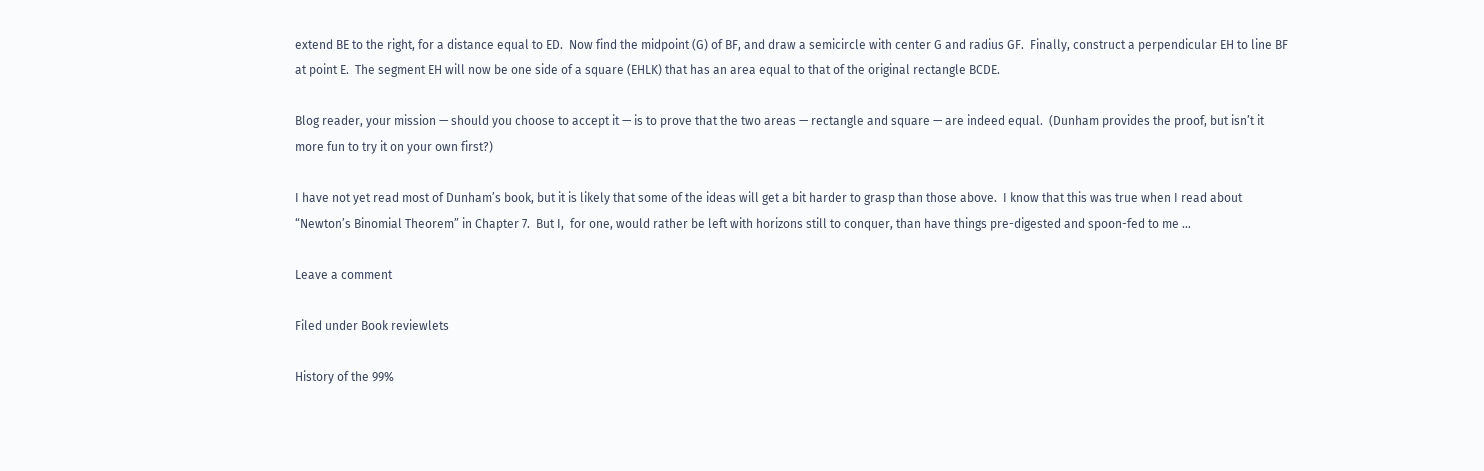extend BE to the right, for a distance equal to ED.  Now find the midpoint (G) of BF, and draw a semicircle with center G and radius GF.  Finally, construct a perpendicular EH to line BF at point E.  The segment EH will now be one side of a square (EHLK) that has an area equal to that of the original rectangle BCDE.

Blog reader, your mission — should you choose to accept it — is to prove that the two areas — rectangle and square — are indeed equal.  (Dunham provides the proof, but isn’t it more fun to try it on your own first?)

I have not yet read most of Dunham’s book, but it is likely that some of the ideas will get a bit harder to grasp than those above.  I know that this was true when I read about “Newton’s Binomial Theorem” in Chapter 7.  But I,  for one, would rather be left with horizons still to conquer, than have things pre-digested and spoon-fed to me …

Leave a comment

Filed under Book reviewlets

History of the 99%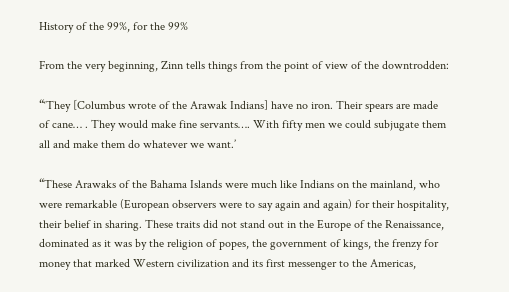History of the 99%, for the 99%

From the very beginning, Zinn tells things from the point of view of the downtrodden:

“‘They [Columbus wrote of the Arawak Indians] have no iron. Their spears are made of cane… . They would make fine servants…. With fifty men we could subjugate them all and make them do whatever we want.’

“These Arawaks of the Bahama Islands were much like Indians on the mainland, who were remarkable (European observers were to say again and again) for their hospitality, their belief in sharing. These traits did not stand out in the Europe of the Renaissance, dominated as it was by the religion of popes, the government of kings, the frenzy for money that marked Western civilization and its first messenger to the Americas,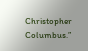Christopher Columbus.”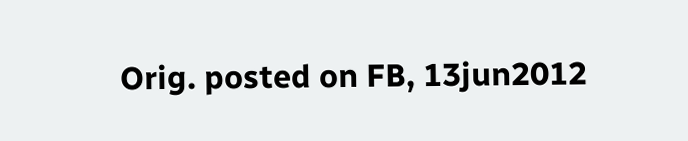Orig. posted on FB, 13jun2012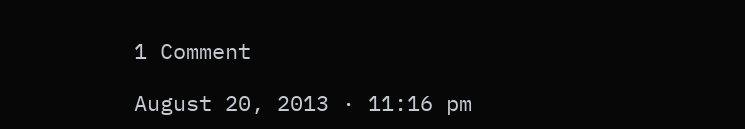1 Comment

August 20, 2013 · 11:16 pm